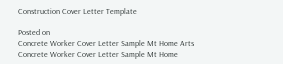Construction Cover Letter Template

Posted on
Concrete Worker Cover Letter Sample Mt Home Arts
Concrete Worker Cover Letter Sample Mt Home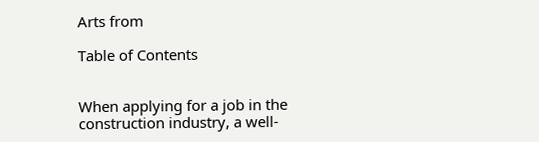Arts from

Table of Contents


When applying for a job in the construction industry, a well-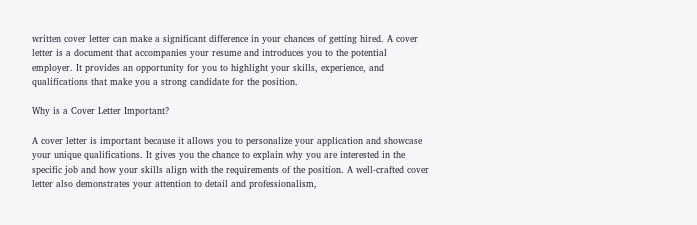written cover letter can make a significant difference in your chances of getting hired. A cover letter is a document that accompanies your resume and introduces you to the potential employer. It provides an opportunity for you to highlight your skills, experience, and qualifications that make you a strong candidate for the position.

Why is a Cover Letter Important?

A cover letter is important because it allows you to personalize your application and showcase your unique qualifications. It gives you the chance to explain why you are interested in the specific job and how your skills align with the requirements of the position. A well-crafted cover letter also demonstrates your attention to detail and professionalism,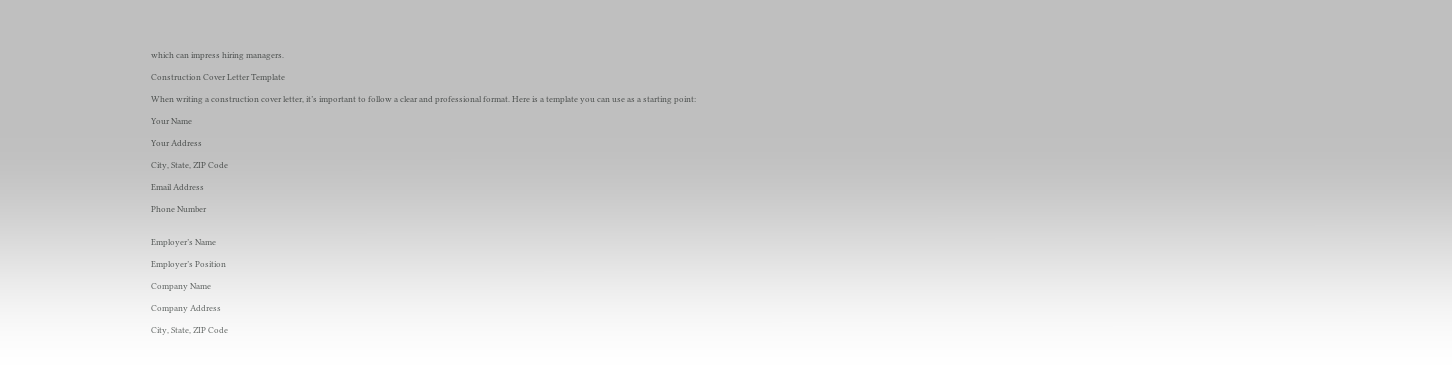which can impress hiring managers.

Construction Cover Letter Template

When writing a construction cover letter, it’s important to follow a clear and professional format. Here is a template you can use as a starting point:

Your Name

Your Address

City, State, ZIP Code

Email Address

Phone Number


Employer’s Name

Employer’s Position

Company Name

Company Address

City, State, ZIP Code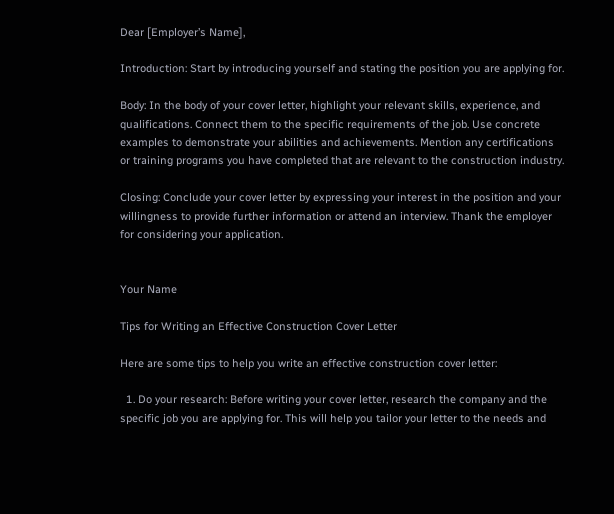Dear [Employer’s Name],

Introduction: Start by introducing yourself and stating the position you are applying for.

Body: In the body of your cover letter, highlight your relevant skills, experience, and qualifications. Connect them to the specific requirements of the job. Use concrete examples to demonstrate your abilities and achievements. Mention any certifications or training programs you have completed that are relevant to the construction industry.

Closing: Conclude your cover letter by expressing your interest in the position and your willingness to provide further information or attend an interview. Thank the employer for considering your application.


Your Name

Tips for Writing an Effective Construction Cover Letter

Here are some tips to help you write an effective construction cover letter:

  1. Do your research: Before writing your cover letter, research the company and the specific job you are applying for. This will help you tailor your letter to the needs and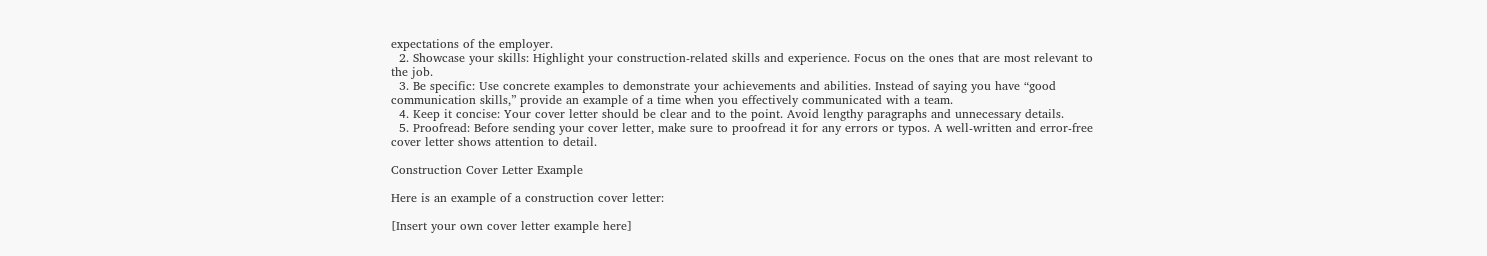expectations of the employer.
  2. Showcase your skills: Highlight your construction-related skills and experience. Focus on the ones that are most relevant to the job.
  3. Be specific: Use concrete examples to demonstrate your achievements and abilities. Instead of saying you have “good communication skills,” provide an example of a time when you effectively communicated with a team.
  4. Keep it concise: Your cover letter should be clear and to the point. Avoid lengthy paragraphs and unnecessary details.
  5. Proofread: Before sending your cover letter, make sure to proofread it for any errors or typos. A well-written and error-free cover letter shows attention to detail.

Construction Cover Letter Example

Here is an example of a construction cover letter:

[Insert your own cover letter example here]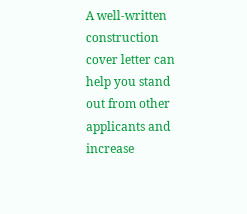A well-written construction cover letter can help you stand out from other applicants and increase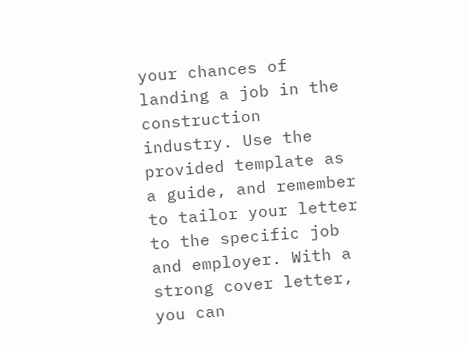your chances of landing a job in the construction industry. Use the provided template as a guide, and remember to tailor your letter to the specific job and employer. With a strong cover letter, you can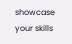showcase your skills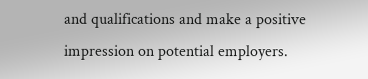and qualifications and make a positive impression on potential employers.